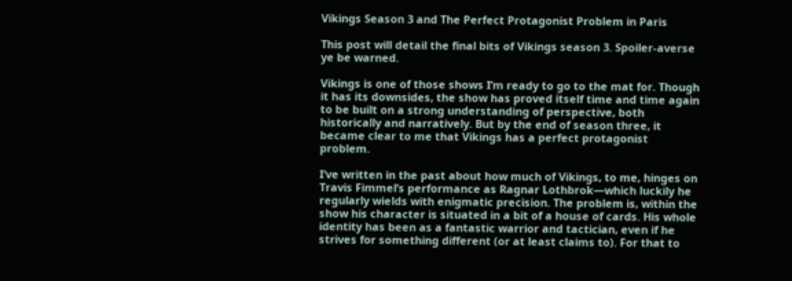Vikings Season 3 and The Perfect Protagonist Problem in Paris

This post will detail the final bits of Vikings season 3. Spoiler-averse ye be warned.

Vikings is one of those shows I’m ready to go to the mat for. Though it has its downsides, the show has proved itself time and time again to be built on a strong understanding of perspective, both historically and narratively. But by the end of season three, it became clear to me that Vikings has a perfect protagonist problem.

I’ve written in the past about how much of Vikings, to me, hinges on Travis Fimmel’s performance as Ragnar Lothbrok—which luckily he regularly wields with enigmatic precision. The problem is, within the show his character is situated in a bit of a house of cards. His whole identity has been as a fantastic warrior and tactician, even if he strives for something different (or at least claims to). For that to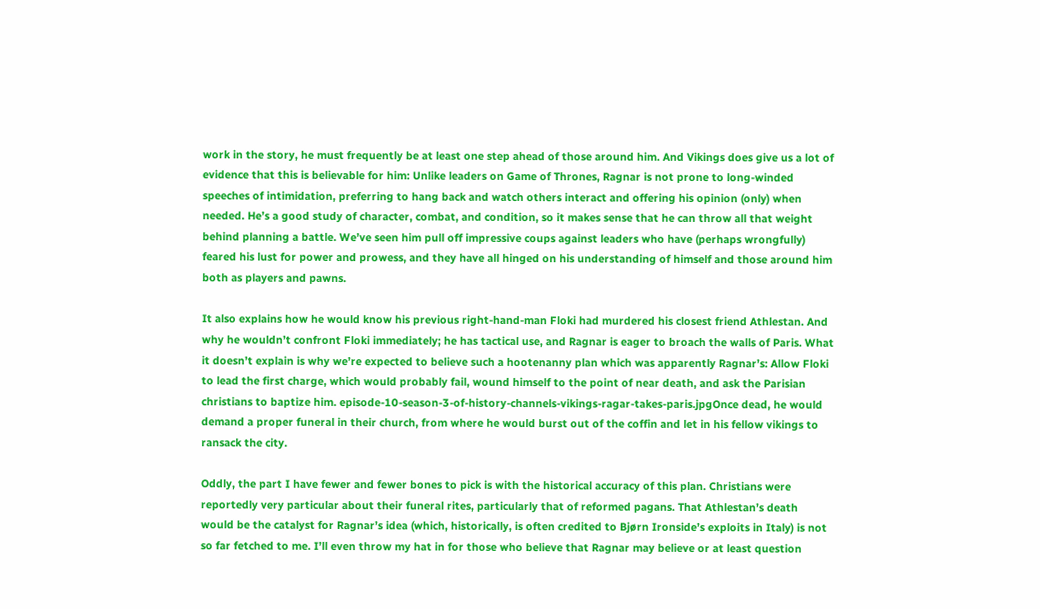work in the story, he must frequently be at least one step ahead of those around him. And Vikings does give us a lot of evidence that this is believable for him: Unlike leaders on Game of Thrones, Ragnar is not prone to long-winded speeches of intimidation, preferring to hang back and watch others interact and offering his opinion (only) when needed. He’s a good study of character, combat, and condition, so it makes sense that he can throw all that weight behind planning a battle. We’ve seen him pull off impressive coups against leaders who have (perhaps wrongfully) feared his lust for power and prowess, and they have all hinged on his understanding of himself and those around him both as players and pawns.

It also explains how he would know his previous right-hand-man Floki had murdered his closest friend Athlestan. And why he wouldn’t confront Floki immediately; he has tactical use, and Ragnar is eager to broach the walls of Paris. What it doesn’t explain is why we’re expected to believe such a hootenanny plan which was apparently Ragnar’s: Allow Floki to lead the first charge, which would probably fail, wound himself to the point of near death, and ask the Parisian christians to baptize him. episode-10-season-3-of-history-channels-vikings-ragar-takes-paris.jpgOnce dead, he would demand a proper funeral in their church, from where he would burst out of the coffin and let in his fellow vikings to ransack the city.

Oddly, the part I have fewer and fewer bones to pick is with the historical accuracy of this plan. Christians were reportedly very particular about their funeral rites, particularly that of reformed pagans. That Athlestan’s death would be the catalyst for Ragnar’s idea (which, historically, is often credited to Bjørn Ironside’s exploits in Italy) is not so far fetched to me. I’ll even throw my hat in for those who believe that Ragnar may believe or at least question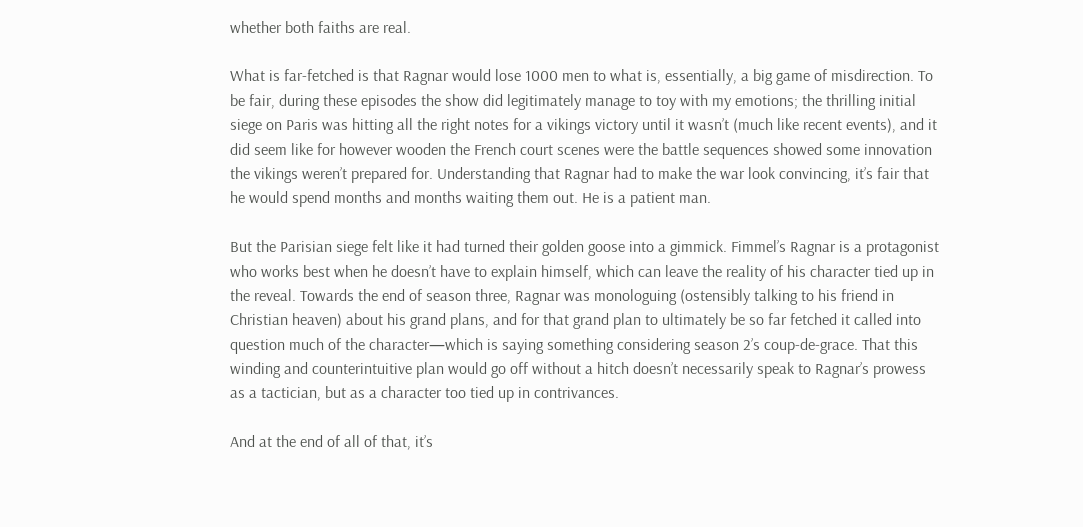whether both faiths are real.

What is far-fetched is that Ragnar would lose 1000 men to what is, essentially, a big game of misdirection. To be fair, during these episodes the show did legitimately manage to toy with my emotions; the thrilling initial siege on Paris was hitting all the right notes for a vikings victory until it wasn’t (much like recent events), and it did seem like for however wooden the French court scenes were the battle sequences showed some innovation the vikings weren’t prepared for. Understanding that Ragnar had to make the war look convincing, it’s fair that he would spend months and months waiting them out. He is a patient man.

But the Parisian siege felt like it had turned their golden goose into a gimmick. Fimmel’s Ragnar is a protagonist who works best when he doesn’t have to explain himself, which can leave the reality of his character tied up in the reveal. Towards the end of season three, Ragnar was monologuing (ostensibly talking to his friend in Christian heaven) about his grand plans, and for that grand plan to ultimately be so far fetched it called into question much of the character—which is saying something considering season 2’s coup-de-grace. That this winding and counterintuitive plan would go off without a hitch doesn’t necessarily speak to Ragnar’s prowess as a tactician, but as a character too tied up in contrivances.

And at the end of all of that, it’s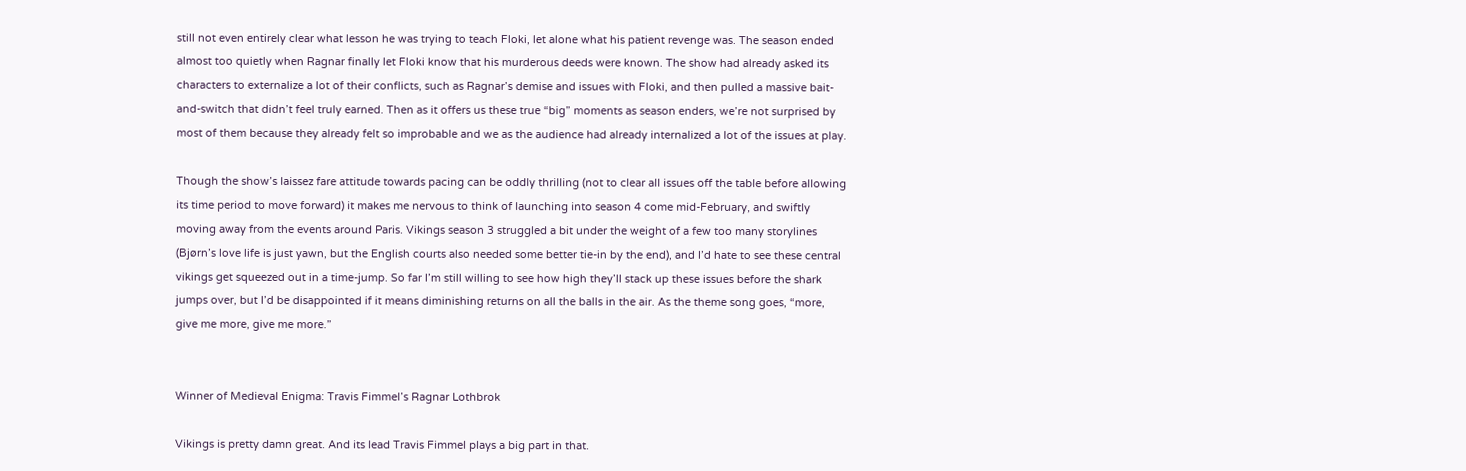still not even entirely clear what lesson he was trying to teach Floki, let alone what his patient revenge was. The season ended almost too quietly when Ragnar finally let Floki know that his murderous deeds were known. The show had already asked its characters to externalize a lot of their conflicts, such as Ragnar’s demise and issues with Floki, and then pulled a massive bait-and-switch that didn’t feel truly earned. Then as it offers us these true “big” moments as season enders, we’re not surprised by most of them because they already felt so improbable and we as the audience had already internalized a lot of the issues at play.

Though the show’s laissez fare attitude towards pacing can be oddly thrilling (not to clear all issues off the table before allowing its time period to move forward) it makes me nervous to think of launching into season 4 come mid-February, and swiftly moving away from the events around Paris. Vikings season 3 struggled a bit under the weight of a few too many storylines (Bjørn’s love life is just yawn, but the English courts also needed some better tie-in by the end), and I’d hate to see these central vikings get squeezed out in a time-jump. So far I’m still willing to see how high they’ll stack up these issues before the shark jumps over, but I’d be disappointed if it means diminishing returns on all the balls in the air. As the theme song goes, “more, give me more, give me more.”


Winner of Medieval Enigma: Travis Fimmel’s Ragnar Lothbrok

Vikings is pretty damn great. And its lead Travis Fimmel plays a big part in that.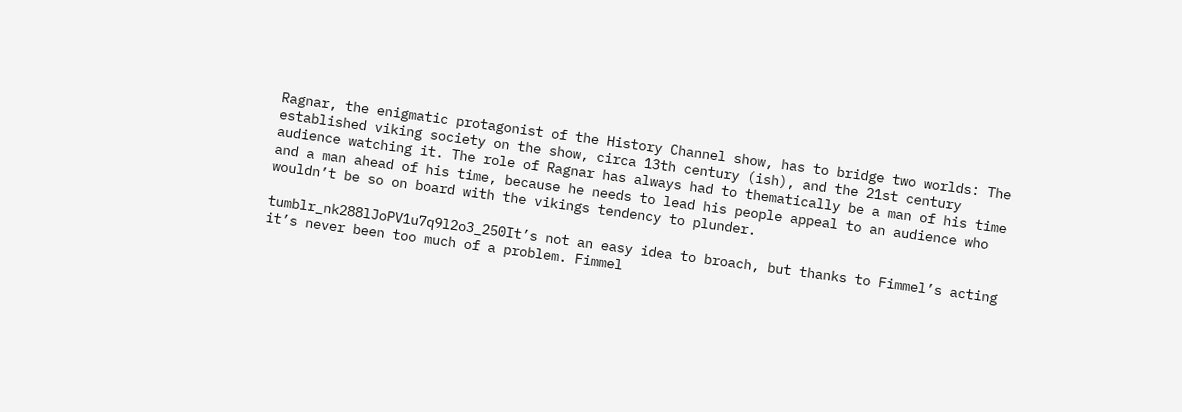Ragnar, the enigmatic protagonist of the History Channel show, has to bridge two worlds: The established viking society on the show, circa 13th century (ish), and the 21st century audience watching it. The role of Ragnar has always had to thematically be a man of his time and a man ahead of his time, because he needs to lead his people appeal to an audience who wouldn’t be so on board with the vikings tendency to plunder.

tumblr_nk288lJoPV1u7q9l2o3_250It’s not an easy idea to broach, but thanks to Fimmel’s acting it’s never been too much of a problem. Fimmel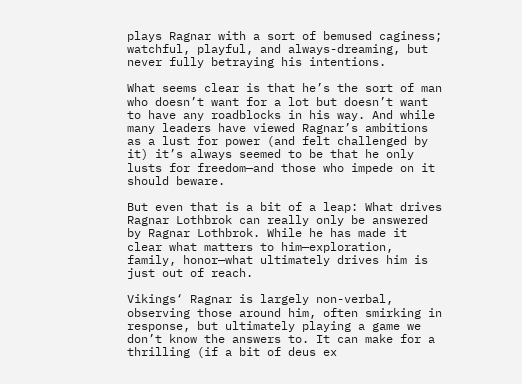plays Ragnar with a sort of bemused caginess; watchful, playful, and always-dreaming, but never fully betraying his intentions.

What seems clear is that he’s the sort of man who doesn’t want for a lot but doesn’t want to have any roadblocks in his way. And while many leaders have viewed Ragnar’s ambitions as a lust for power (and felt challenged by it) it’s always seemed to be that he only lusts for freedom—and those who impede on it should beware.

But even that is a bit of a leap: What drives Ragnar Lothbrok can really only be answered by Ragnar Lothbrok. While he has made it clear what matters to him—exploration, family, honor—what ultimately drives him is just out of reach.

Vikings‘ Ragnar is largely non-verbal, observing those around him, often smirking in response, but ultimately playing a game we don’t know the answers to. It can make for a thrilling (if a bit of deus ex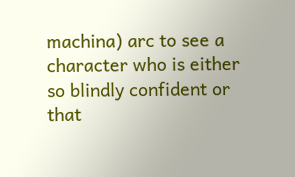machina) arc to see a character who is either so blindly confident or that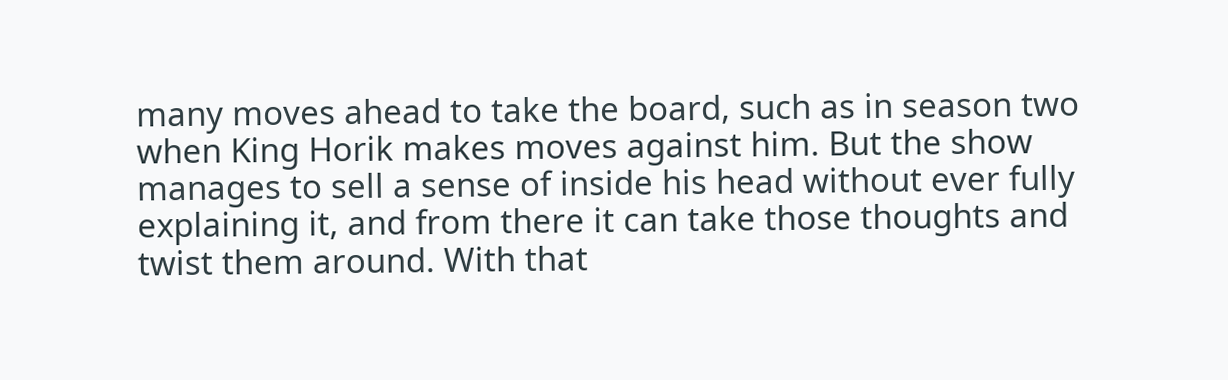many moves ahead to take the board, such as in season two when King Horik makes moves against him. But the show manages to sell a sense of inside his head without ever fully explaining it, and from there it can take those thoughts and twist them around. With that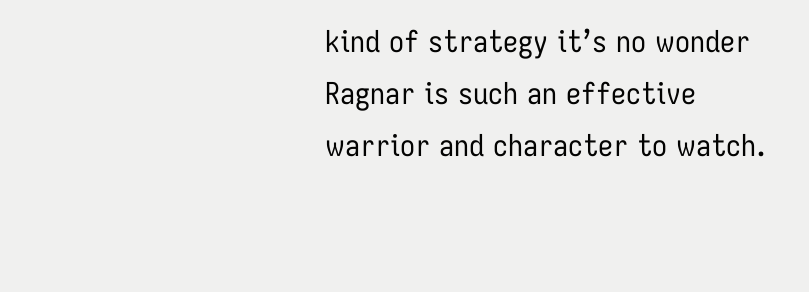kind of strategy it’s no wonder Ragnar is such an effective warrior and character to watch.